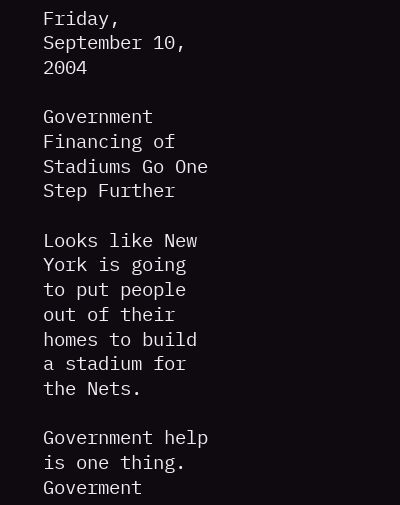Friday, September 10, 2004

Government Financing of Stadiums Go One Step Further

Looks like New York is going to put people out of their homes to build a stadium for the Nets.

Government help is one thing. Goverment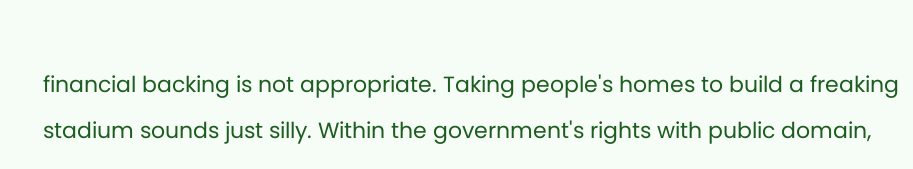financial backing is not appropriate. Taking people's homes to build a freaking stadium sounds just silly. Within the government's rights with public domain,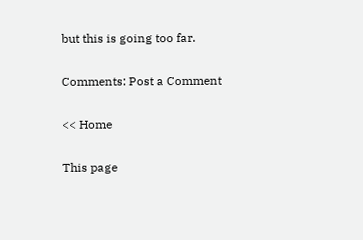but this is going too far.

Comments: Post a Comment

<< Home

This page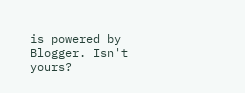is powered by Blogger. Isn't yours?